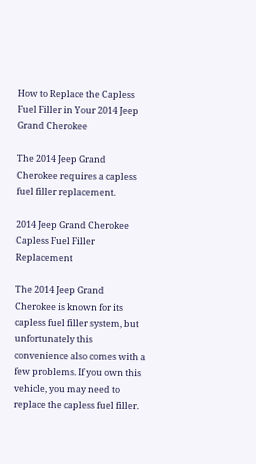How to Replace the Capless Fuel Filler in Your 2014 Jeep Grand Cherokee

The 2014 Jeep Grand Cherokee requires a capless fuel filler replacement.

2014 Jeep Grand Cherokee Capless Fuel Filler Replacement

The 2014 Jeep Grand Cherokee is known for its capless fuel filler system, but unfortunately this convenience also comes with a few problems. If you own this vehicle, you may need to replace the capless fuel filler.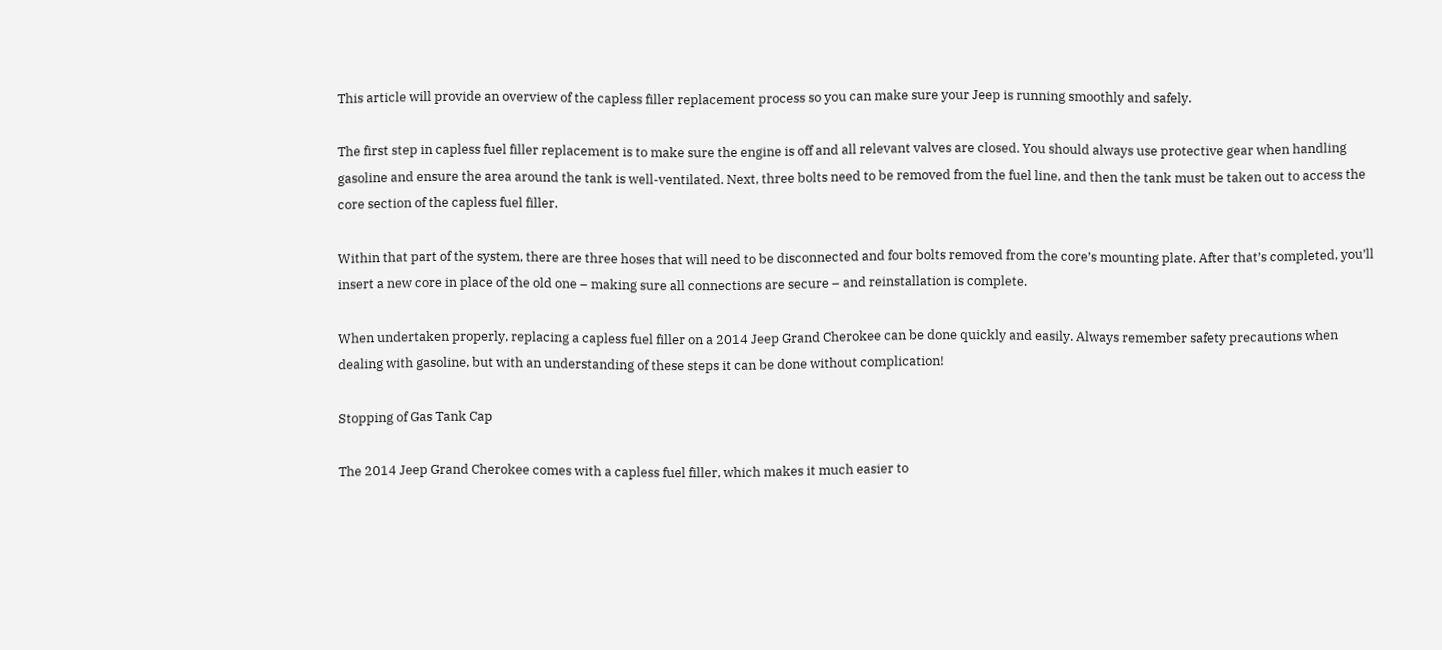This article will provide an overview of the capless filler replacement process so you can make sure your Jeep is running smoothly and safely.

The first step in capless fuel filler replacement is to make sure the engine is off and all relevant valves are closed. You should always use protective gear when handling gasoline and ensure the area around the tank is well-ventilated. Next, three bolts need to be removed from the fuel line, and then the tank must be taken out to access the core section of the capless fuel filler.

Within that part of the system, there are three hoses that will need to be disconnected and four bolts removed from the core’s mounting plate. After that’s completed, you’ll insert a new core in place of the old one – making sure all connections are secure – and reinstallation is complete.

When undertaken properly, replacing a capless fuel filler on a 2014 Jeep Grand Cherokee can be done quickly and easily. Always remember safety precautions when dealing with gasoline, but with an understanding of these steps it can be done without complication!

Stopping of Gas Tank Cap

The 2014 Jeep Grand Cherokee comes with a capless fuel filler, which makes it much easier to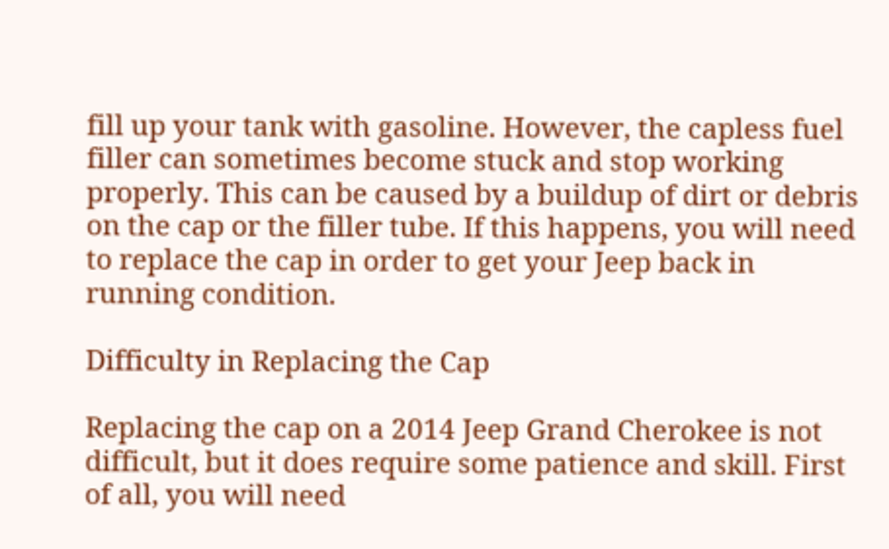fill up your tank with gasoline. However, the capless fuel filler can sometimes become stuck and stop working properly. This can be caused by a buildup of dirt or debris on the cap or the filler tube. If this happens, you will need to replace the cap in order to get your Jeep back in running condition.

Difficulty in Replacing the Cap

Replacing the cap on a 2014 Jeep Grand Cherokee is not difficult, but it does require some patience and skill. First of all, you will need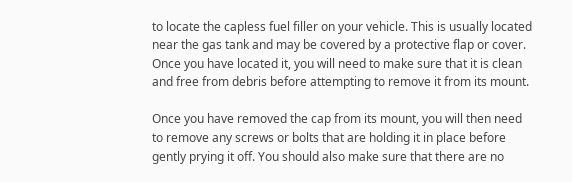to locate the capless fuel filler on your vehicle. This is usually located near the gas tank and may be covered by a protective flap or cover. Once you have located it, you will need to make sure that it is clean and free from debris before attempting to remove it from its mount.

Once you have removed the cap from its mount, you will then need to remove any screws or bolts that are holding it in place before gently prying it off. You should also make sure that there are no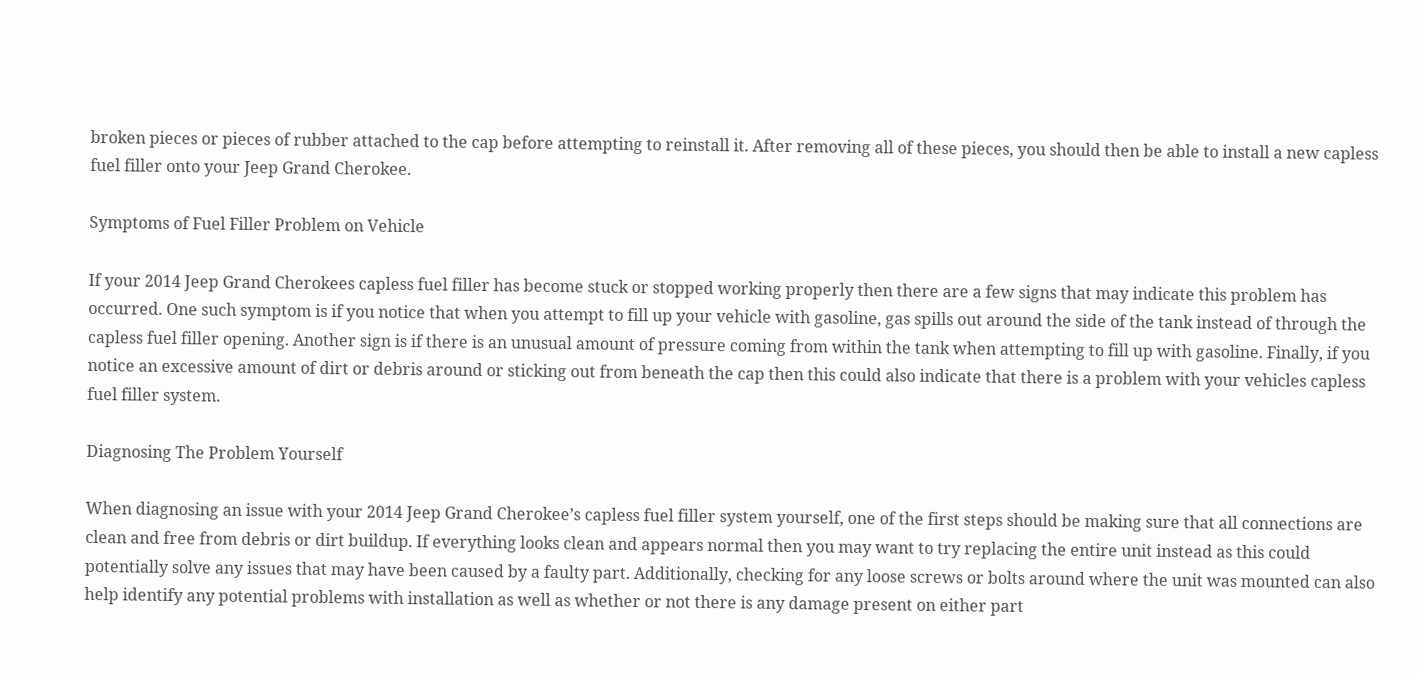broken pieces or pieces of rubber attached to the cap before attempting to reinstall it. After removing all of these pieces, you should then be able to install a new capless fuel filler onto your Jeep Grand Cherokee.

Symptoms of Fuel Filler Problem on Vehicle

If your 2014 Jeep Grand Cherokees capless fuel filler has become stuck or stopped working properly then there are a few signs that may indicate this problem has occurred. One such symptom is if you notice that when you attempt to fill up your vehicle with gasoline, gas spills out around the side of the tank instead of through the capless fuel filler opening. Another sign is if there is an unusual amount of pressure coming from within the tank when attempting to fill up with gasoline. Finally, if you notice an excessive amount of dirt or debris around or sticking out from beneath the cap then this could also indicate that there is a problem with your vehicles capless fuel filler system.

Diagnosing The Problem Yourself

When diagnosing an issue with your 2014 Jeep Grand Cherokee’s capless fuel filler system yourself, one of the first steps should be making sure that all connections are clean and free from debris or dirt buildup. If everything looks clean and appears normal then you may want to try replacing the entire unit instead as this could potentially solve any issues that may have been caused by a faulty part. Additionally, checking for any loose screws or bolts around where the unit was mounted can also help identify any potential problems with installation as well as whether or not there is any damage present on either part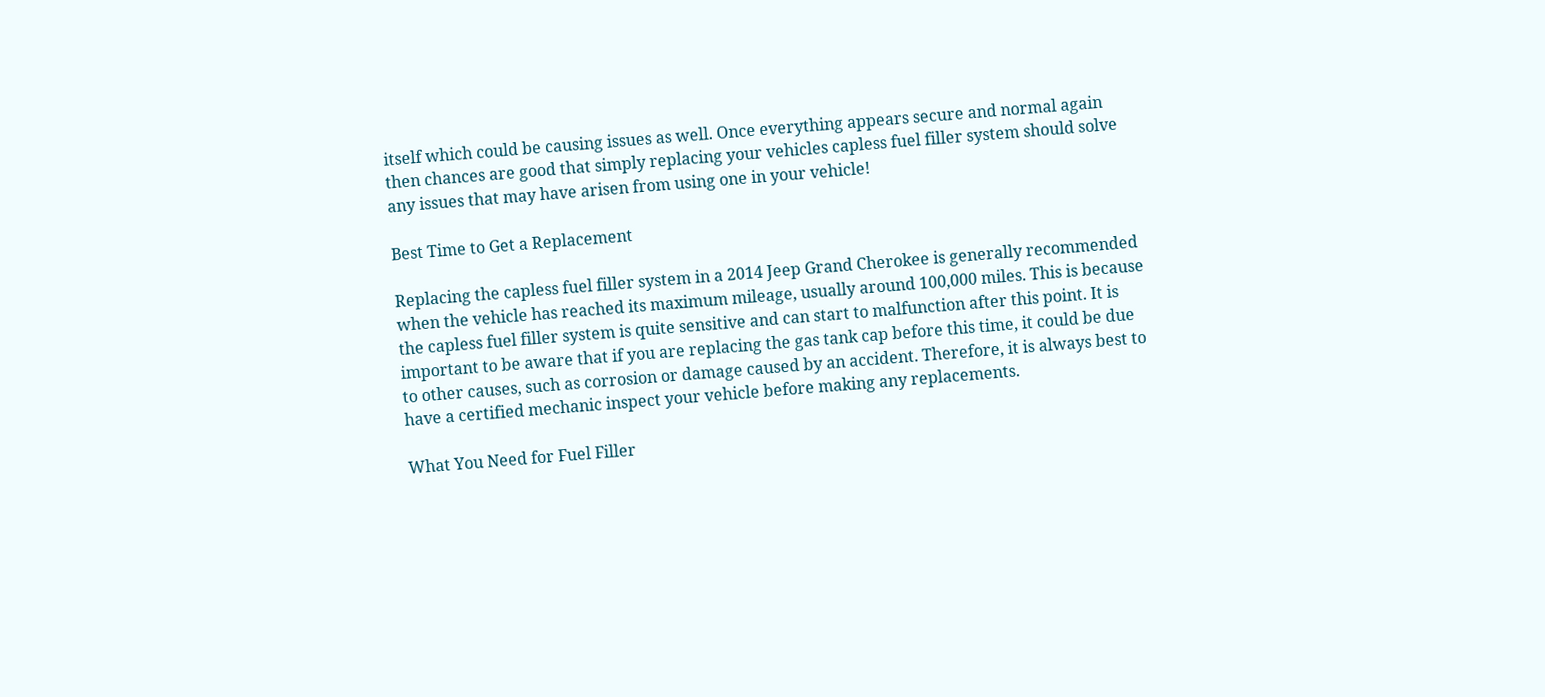itself which could be causing issues as well. Once everything appears secure and normal again then chances are good that simply replacing your vehicles capless fuel filler system should solve any issues that may have arisen from using one in your vehicle!

Best Time to Get a Replacement

Replacing the capless fuel filler system in a 2014 Jeep Grand Cherokee is generally recommended when the vehicle has reached its maximum mileage, usually around 100,000 miles. This is because the capless fuel filler system is quite sensitive and can start to malfunction after this point. It is important to be aware that if you are replacing the gas tank cap before this time, it could be due to other causes, such as corrosion or damage caused by an accident. Therefore, it is always best to have a certified mechanic inspect your vehicle before making any replacements.

What You Need for Fuel Filler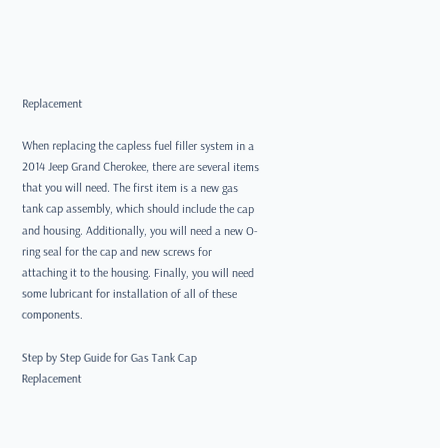Replacement

When replacing the capless fuel filler system in a 2014 Jeep Grand Cherokee, there are several items that you will need. The first item is a new gas tank cap assembly, which should include the cap and housing. Additionally, you will need a new O-ring seal for the cap and new screws for attaching it to the housing. Finally, you will need some lubricant for installation of all of these components.

Step by Step Guide for Gas Tank Cap Replacement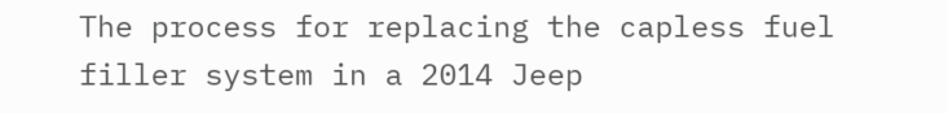The process for replacing the capless fuel filler system in a 2014 Jeep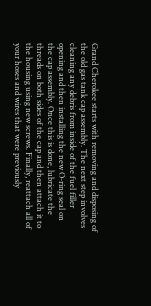Grand Cherokee starts with removing and disposing of the old gas tank cap assembly. The next step involves cleaning any debris from inside of the fuel filler opening and then installing the new O-ring seal on the cap assembly. Once this is done, lubricate the threads on both sides of the cap and then attach it to the housing using new screws. Finally, reattach all of your hoses and wires that were previously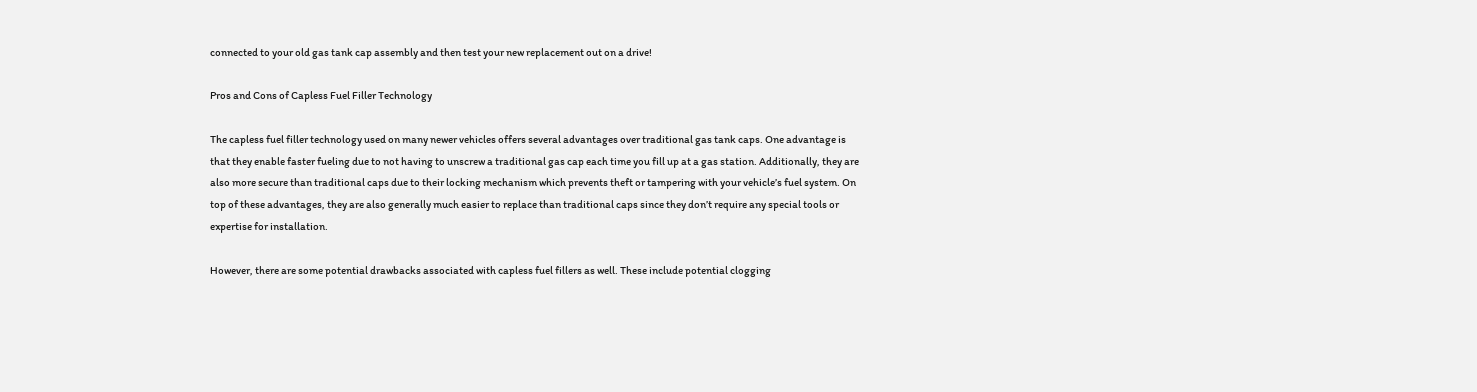connected to your old gas tank cap assembly and then test your new replacement out on a drive!

Pros and Cons of Capless Fuel Filler Technology

The capless fuel filler technology used on many newer vehicles offers several advantages over traditional gas tank caps. One advantage is that they enable faster fueling due to not having to unscrew a traditional gas cap each time you fill up at a gas station. Additionally, they are also more secure than traditional caps due to their locking mechanism which prevents theft or tampering with your vehicle’s fuel system. On top of these advantages, they are also generally much easier to replace than traditional caps since they don’t require any special tools or expertise for installation.

However, there are some potential drawbacks associated with capless fuel fillers as well. These include potential clogging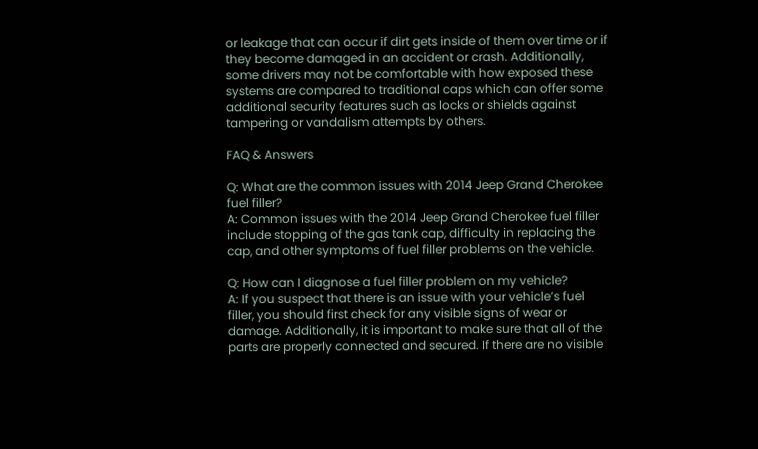or leakage that can occur if dirt gets inside of them over time or if they become damaged in an accident or crash. Additionally, some drivers may not be comfortable with how exposed these systems are compared to traditional caps which can offer some additional security features such as locks or shields against tampering or vandalism attempts by others.

FAQ & Answers

Q: What are the common issues with 2014 Jeep Grand Cherokee fuel filler?
A: Common issues with the 2014 Jeep Grand Cherokee fuel filler include stopping of the gas tank cap, difficulty in replacing the cap, and other symptoms of fuel filler problems on the vehicle.

Q: How can I diagnose a fuel filler problem on my vehicle?
A: If you suspect that there is an issue with your vehicle’s fuel filler, you should first check for any visible signs of wear or damage. Additionally, it is important to make sure that all of the parts are properly connected and secured. If there are no visible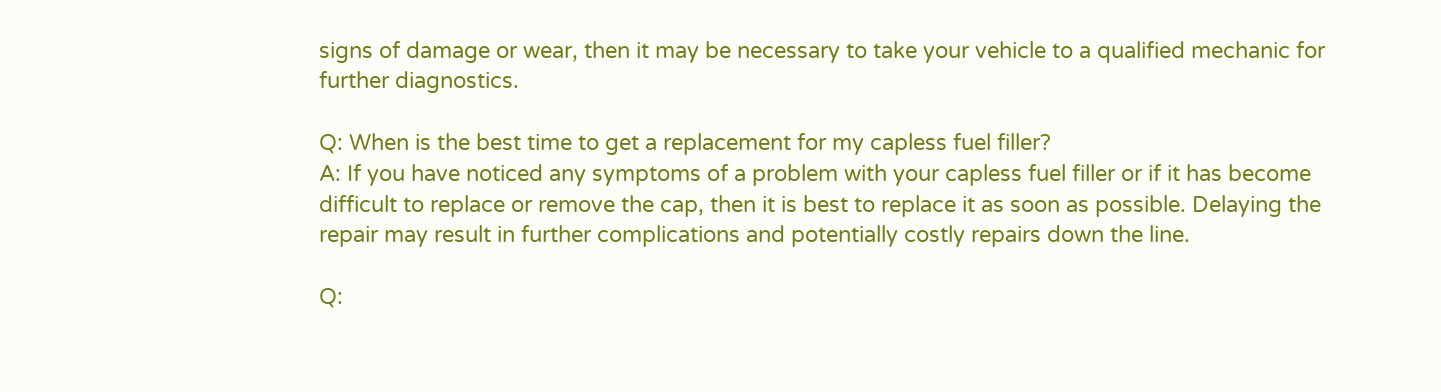signs of damage or wear, then it may be necessary to take your vehicle to a qualified mechanic for further diagnostics.

Q: When is the best time to get a replacement for my capless fuel filler?
A: If you have noticed any symptoms of a problem with your capless fuel filler or if it has become difficult to replace or remove the cap, then it is best to replace it as soon as possible. Delaying the repair may result in further complications and potentially costly repairs down the line.

Q: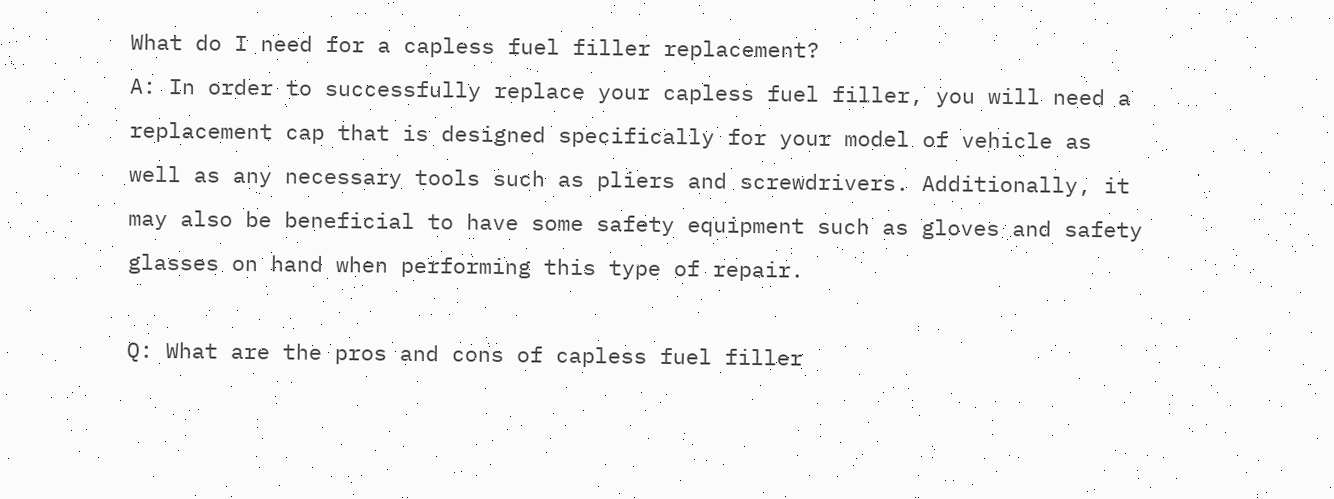What do I need for a capless fuel filler replacement?
A: In order to successfully replace your capless fuel filler, you will need a replacement cap that is designed specifically for your model of vehicle as well as any necessary tools such as pliers and screwdrivers. Additionally, it may also be beneficial to have some safety equipment such as gloves and safety glasses on hand when performing this type of repair.

Q: What are the pros and cons of capless fuel filler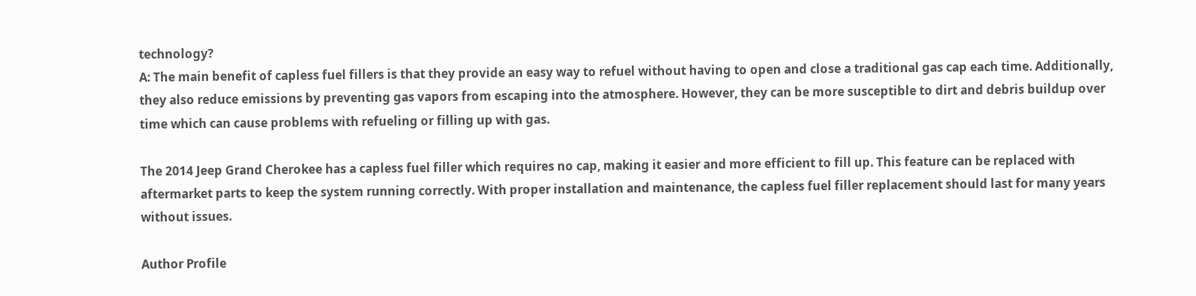technology?
A: The main benefit of capless fuel fillers is that they provide an easy way to refuel without having to open and close a traditional gas cap each time. Additionally, they also reduce emissions by preventing gas vapors from escaping into the atmosphere. However, they can be more susceptible to dirt and debris buildup over time which can cause problems with refueling or filling up with gas.

The 2014 Jeep Grand Cherokee has a capless fuel filler which requires no cap, making it easier and more efficient to fill up. This feature can be replaced with aftermarket parts to keep the system running correctly. With proper installation and maintenance, the capless fuel filler replacement should last for many years without issues.

Author Profile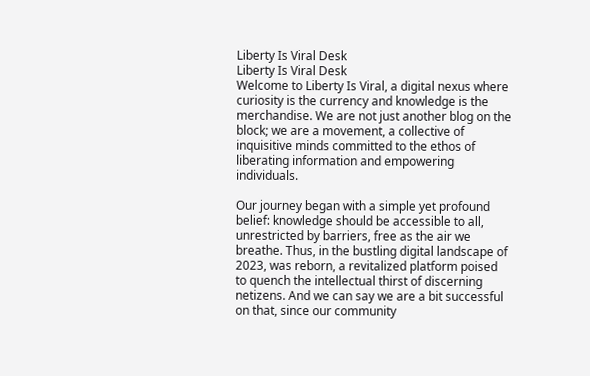Liberty Is Viral Desk
Liberty Is Viral Desk
Welcome to Liberty Is Viral, a digital nexus where curiosity is the currency and knowledge is the merchandise. We are not just another blog on the block; we are a movement, a collective of inquisitive minds committed to the ethos of liberating information and empowering individuals.

Our journey began with a simple yet profound belief: knowledge should be accessible to all, unrestricted by barriers, free as the air we breathe. Thus, in the bustling digital landscape of 2023, was reborn, a revitalized platform poised to quench the intellectual thirst of discerning netizens. And we can say we are a bit successful on that, since our community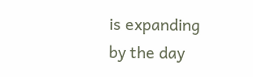is expanding by the day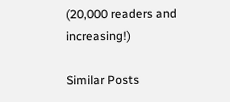(20,000 readers and increasing!)

Similar Posts